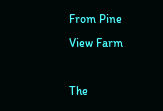From Pine View Farm

The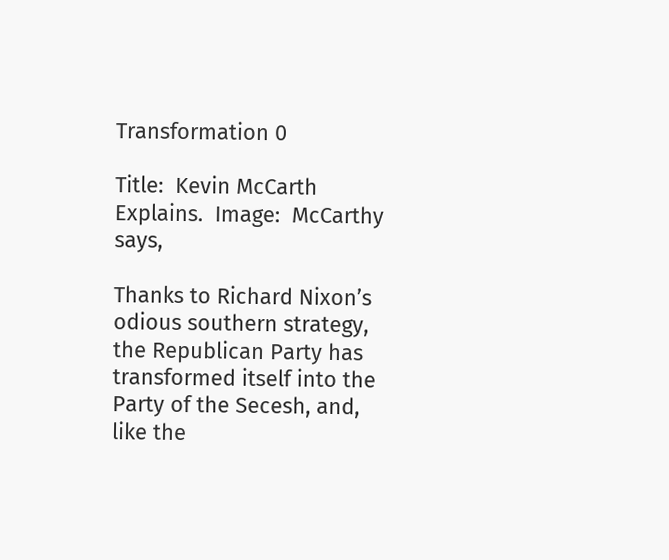Transformation 0

Title:  Kevin McCarth Explains.  Image:  McCarthy says,

Thanks to Richard Nixon’s odious southern strategy, the Republican Party has transformed itself into the Party of the Secesh, and, like the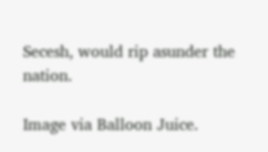Secesh, would rip asunder the nation.

Image via Balloon Juice.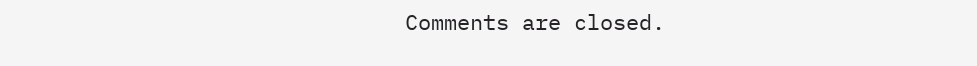Comments are closed.